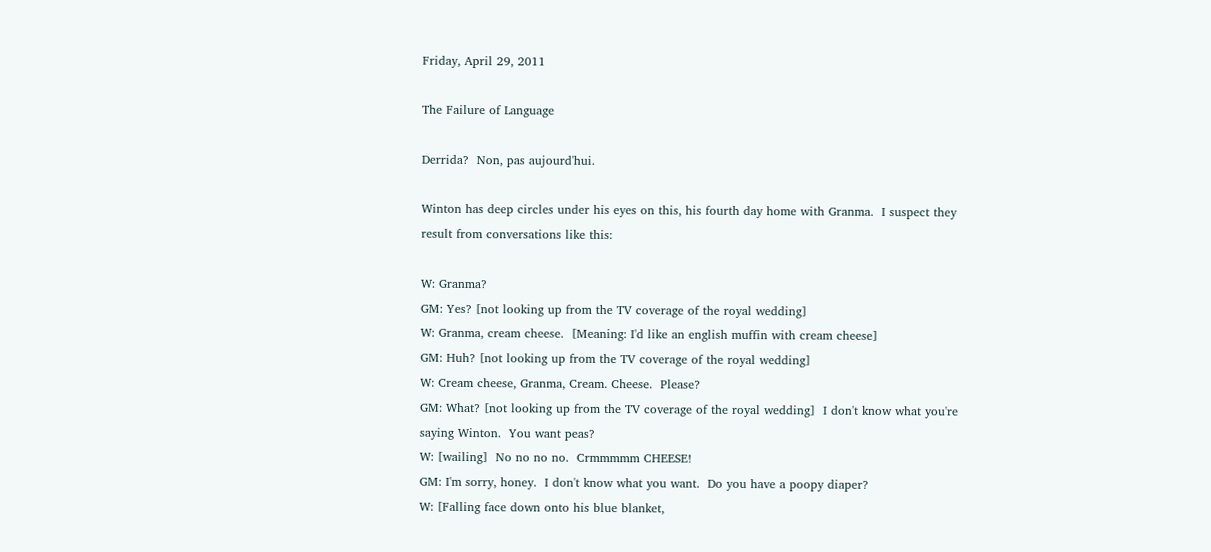Friday, April 29, 2011

The Failure of Language

Derrida?  Non, pas aujourd'hui.

Winton has deep circles under his eyes on this, his fourth day home with Granma.  I suspect they result from conversations like this:

W: Granma?
GM: Yes? [not looking up from the TV coverage of the royal wedding]
W: Granma, cream cheese.  [Meaning: I'd like an english muffin with cream cheese]
GM: Huh? [not looking up from the TV coverage of the royal wedding]
W: Cream cheese, Granma, Cream. Cheese.  Please?
GM: What? [not looking up from the TV coverage of the royal wedding]  I don't know what you're saying Winton.  You want peas?
W: [wailing]  No no no no.  Crmmmmm CHEESE!
GM: I'm sorry, honey.  I don't know what you want.  Do you have a poopy diaper?
W: [Falling face down onto his blue blanket,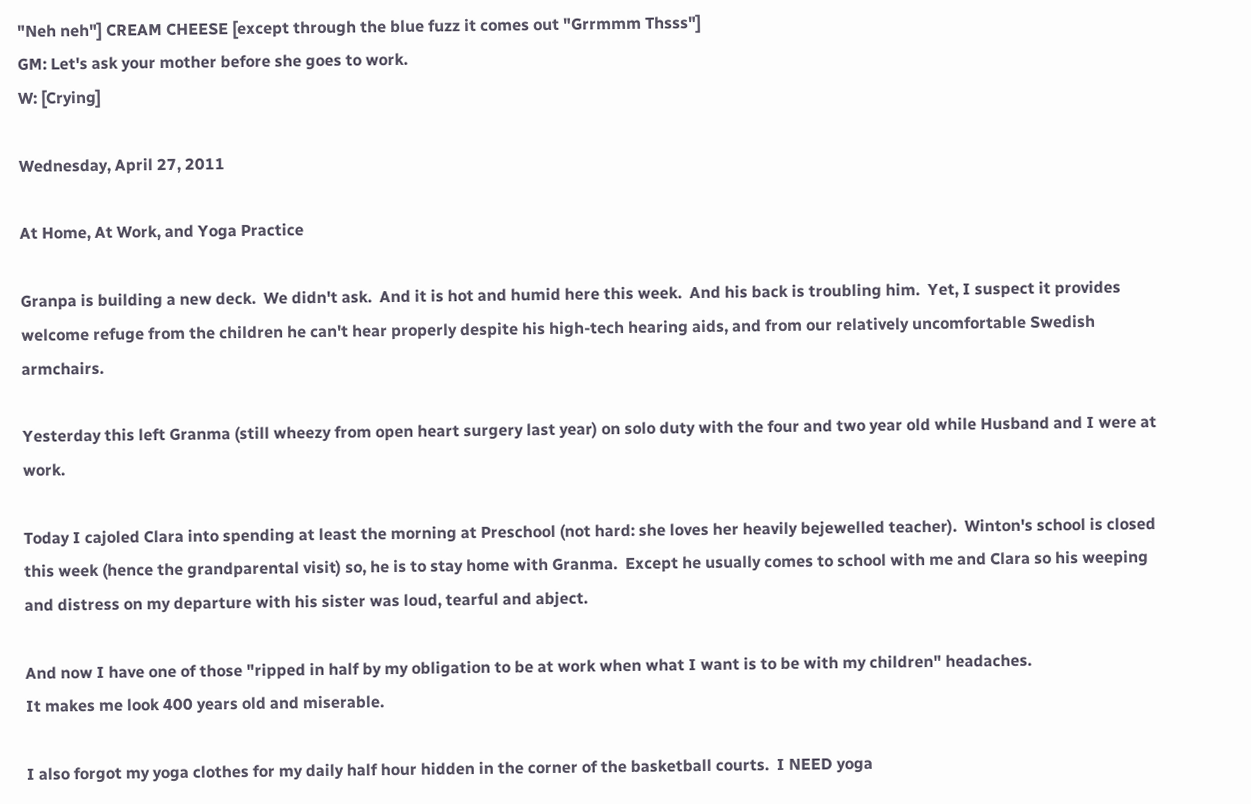"Neh neh"] CREAM CHEESE [except through the blue fuzz it comes out "Grrmmm Thsss"]
GM: Let's ask your mother before she goes to work.
W: [Crying]

Wednesday, April 27, 2011

At Home, At Work, and Yoga Practice

Granpa is building a new deck.  We didn't ask.  And it is hot and humid here this week.  And his back is troubling him.  Yet, I suspect it provides welcome refuge from the children he can't hear properly despite his high-tech hearing aids, and from our relatively uncomfortable Swedish armchairs.

Yesterday this left Granma (still wheezy from open heart surgery last year) on solo duty with the four and two year old while Husband and I were at work.

Today I cajoled Clara into spending at least the morning at Preschool (not hard: she loves her heavily bejewelled teacher).  Winton's school is closed this week (hence the grandparental visit) so, he is to stay home with Granma.  Except he usually comes to school with me and Clara so his weeping and distress on my departure with his sister was loud, tearful and abject.

And now I have one of those "ripped in half by my obligation to be at work when what I want is to be with my children" headaches.
It makes me look 400 years old and miserable.

I also forgot my yoga clothes for my daily half hour hidden in the corner of the basketball courts.  I NEED yoga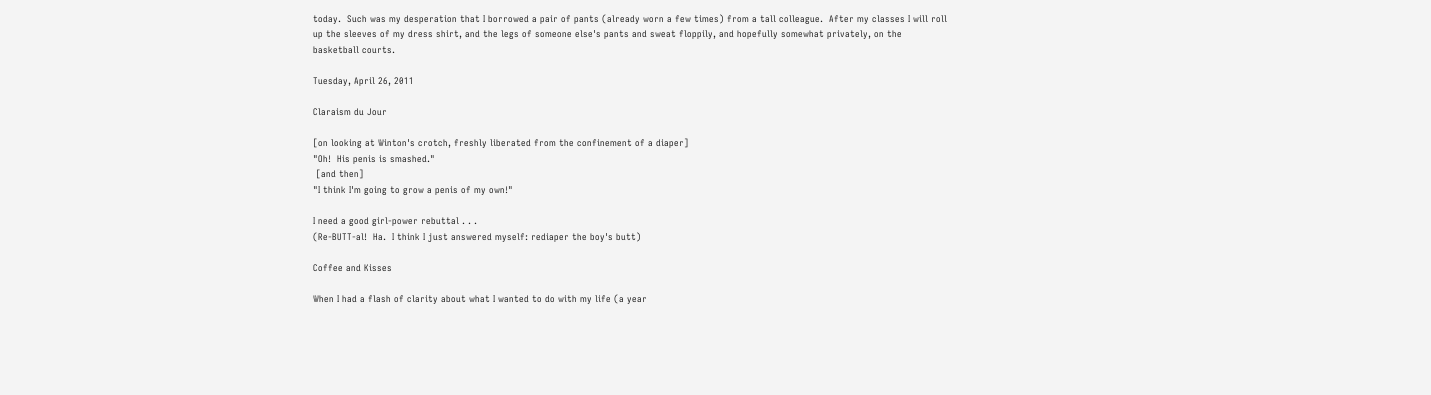today.  Such was my desperation that I borrowed a pair of pants (already worn a few times) from a tall colleague.  After my classes I will roll up the sleeves of my dress shirt, and the legs of someone else's pants and sweat floppily, and hopefully somewhat privately, on the basketball courts.

Tuesday, April 26, 2011

Claraism du Jour

[on looking at Winton's crotch, freshly liberated from the confinement of a diaper]
"Oh!  His penis is smashed."
 [and then]
"I think I'm going to grow a penis of my own!"

I need a good girl-power rebuttal . . .
(Re-BUTT-al!  Ha.  I think I just answered myself: rediaper the boy's butt)

Coffee and Kisses

When I had a flash of clarity about what I wanted to do with my life (a year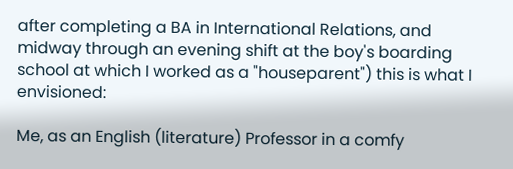after completing a BA in International Relations, and midway through an evening shift at the boy's boarding school at which I worked as a "houseparent") this is what I envisioned:

Me, as an English (literature) Professor in a comfy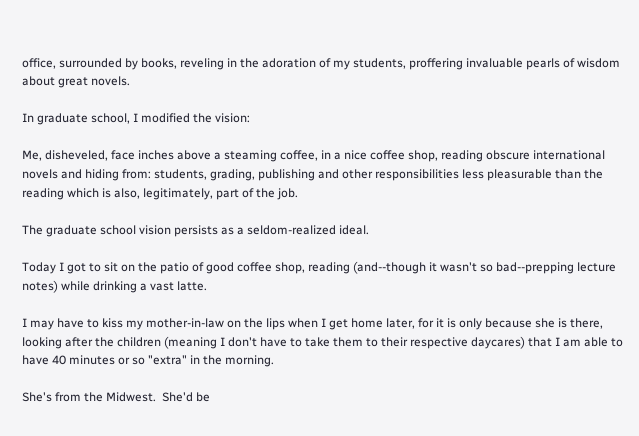office, surrounded by books, reveling in the adoration of my students, proffering invaluable pearls of wisdom about great novels.

In graduate school, I modified the vision:

Me, disheveled, face inches above a steaming coffee, in a nice coffee shop, reading obscure international novels and hiding from: students, grading, publishing and other responsibilities less pleasurable than the reading which is also, legitimately, part of the job.

The graduate school vision persists as a seldom-realized ideal.

Today I got to sit on the patio of good coffee shop, reading (and--though it wasn't so bad--prepping lecture notes) while drinking a vast latte.

I may have to kiss my mother-in-law on the lips when I get home later, for it is only because she is there, looking after the children (meaning I don't have to take them to their respective daycares) that I am able to have 40 minutes or so "extra" in the morning.

She's from the Midwest.  She'd be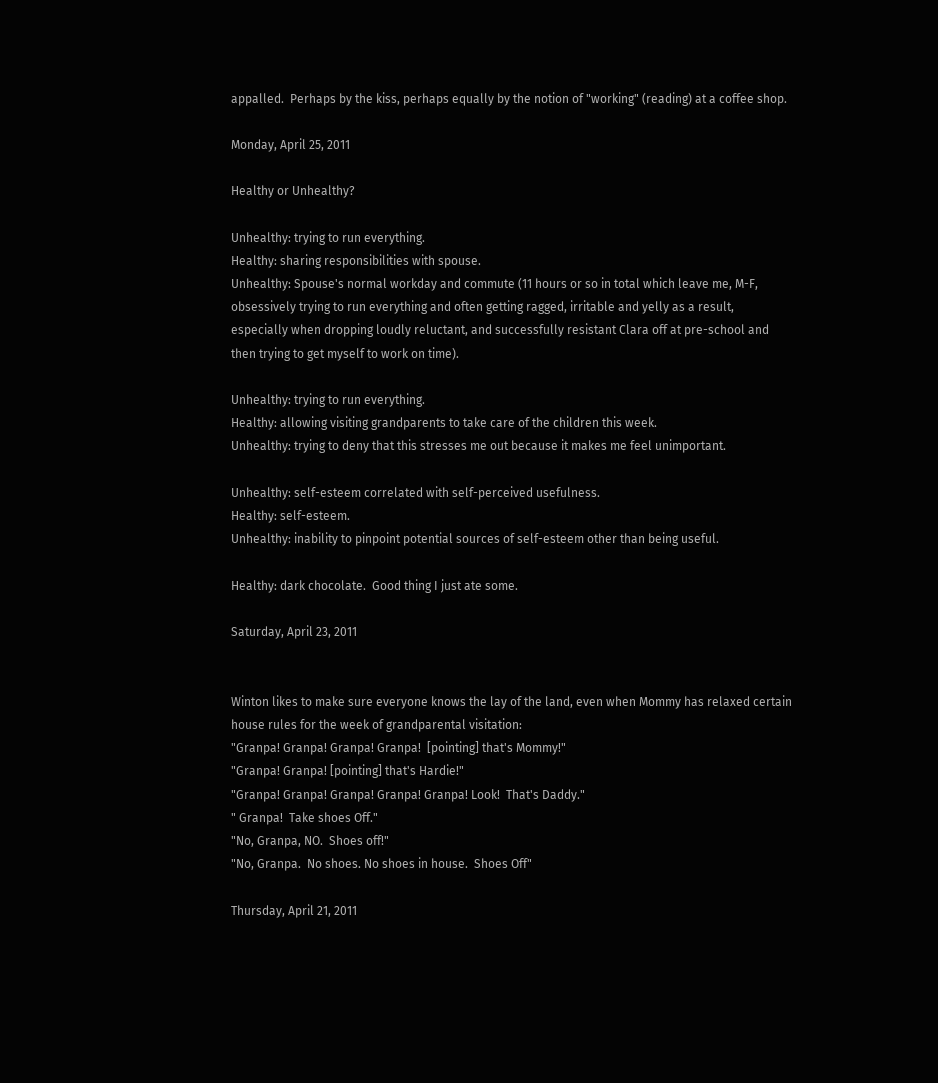appalled.  Perhaps by the kiss, perhaps equally by the notion of "working" (reading) at a coffee shop.

Monday, April 25, 2011

Healthy or Unhealthy?

Unhealthy: trying to run everything.
Healthy: sharing responsibilities with spouse.
Unhealthy: Spouse's normal workday and commute (11 hours or so in total which leave me, M-F, obsessively trying to run everything and often getting ragged, irritable and yelly as a result, especially when dropping loudly reluctant, and successfully resistant Clara off at pre-school and then trying to get myself to work on time).

Unhealthy: trying to run everything.
Healthy: allowing visiting grandparents to take care of the children this week.
Unhealthy: trying to deny that this stresses me out because it makes me feel unimportant.

Unhealthy: self-esteem correlated with self-perceived usefulness.
Healthy: self-esteem.
Unhealthy: inability to pinpoint potential sources of self-esteem other than being useful.

Healthy: dark chocolate.  Good thing I just ate some.

Saturday, April 23, 2011


Winton likes to make sure everyone knows the lay of the land, even when Mommy has relaxed certain house rules for the week of grandparental visitation:
"Granpa! Granpa! Granpa! Granpa!  [pointing] that's Mommy!"
"Granpa! Granpa! [pointing] that's Hardie!"
"Granpa! Granpa! Granpa! Granpa! Granpa! Look!  That's Daddy."
" Granpa!  Take shoes Off."
"No, Granpa, NO.  Shoes off!"
"No, Granpa.  No shoes. No shoes in house.  Shoes Off"

Thursday, April 21, 2011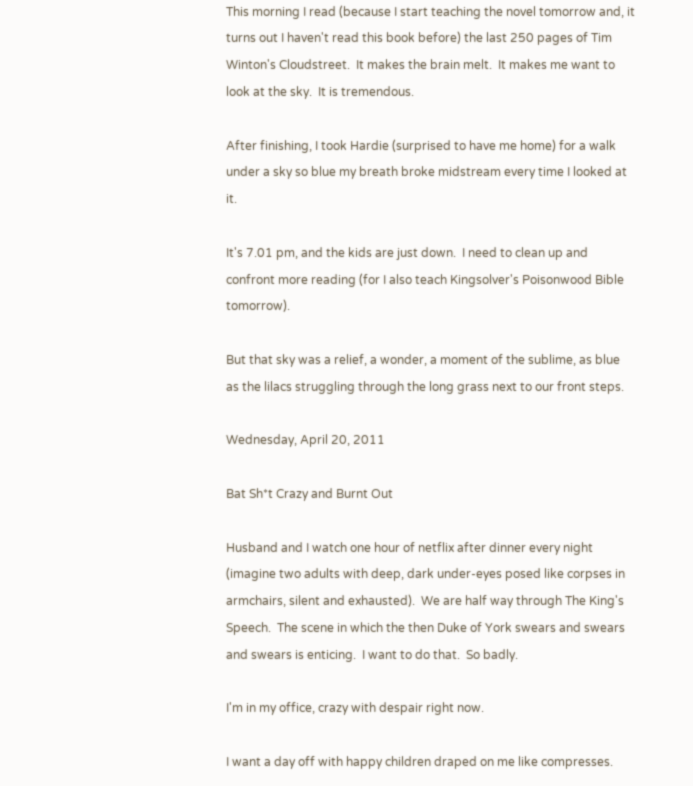This morning I read (because I start teaching the novel tomorrow and, it turns out I haven't read this book before) the last 250 pages of Tim Winton's Cloudstreet.  It makes the brain melt.  It makes me want to look at the sky.  It is tremendous.

After finishing, I took Hardie (surprised to have me home) for a walk under a sky so blue my breath broke midstream every time I looked at it.

It's 7.01 pm, and the kids are just down.  I need to clean up and confront more reading (for I also teach Kingsolver's Poisonwood Bible tomorrow).

But that sky was a relief, a wonder, a moment of the sublime, as blue as the lilacs struggling through the long grass next to our front steps.

Wednesday, April 20, 2011

Bat Sh*t Crazy and Burnt Out

Husband and I watch one hour of netflix after dinner every night (imagine two adults with deep, dark under-eyes posed like corpses in armchairs, silent and exhausted).  We are half way through The King's Speech.  The scene in which the then Duke of York swears and swears and swears is enticing.  I want to do that.  So badly.

I'm in my office, crazy with despair right now.

I want a day off with happy children draped on me like compresses.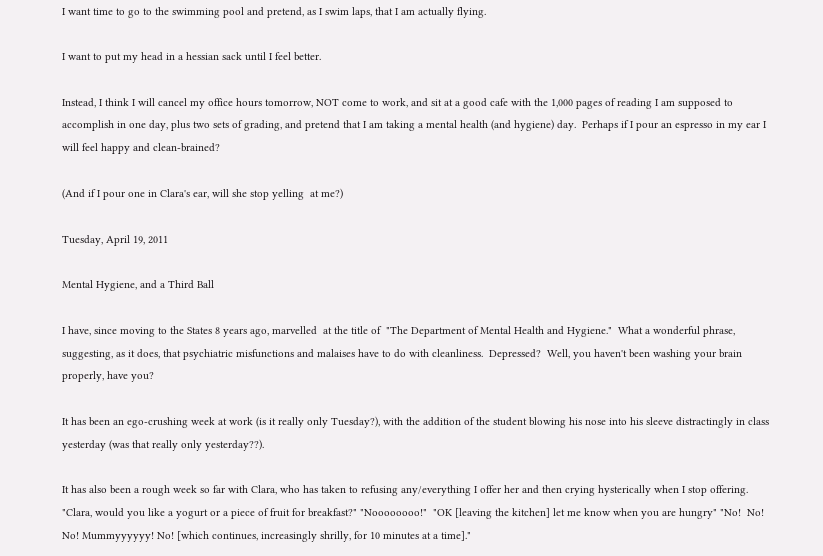I want time to go to the swimming pool and pretend, as I swim laps, that I am actually flying.

I want to put my head in a hessian sack until I feel better.

Instead, I think I will cancel my office hours tomorrow, NOT come to work, and sit at a good cafe with the 1,000 pages of reading I am supposed to accomplish in one day, plus two sets of grading, and pretend that I am taking a mental health (and hygiene) day.  Perhaps if I pour an espresso in my ear I will feel happy and clean-brained?

(And if I pour one in Clara's ear, will she stop yelling  at me?)

Tuesday, April 19, 2011

Mental Hygiene, and a Third Ball

I have, since moving to the States 8 years ago, marvelled  at the title of  "The Department of Mental Health and Hygiene."  What a wonderful phrase, suggesting, as it does, that psychiatric misfunctions and malaises have to do with cleanliness.  Depressed?  Well, you haven't been washing your brain properly, have you?

It has been an ego-crushing week at work (is it really only Tuesday?), with the addition of the student blowing his nose into his sleeve distractingly in class yesterday (was that really only yesterday??).

It has also been a rough week so far with Clara, who has taken to refusing any/everything I offer her and then crying hysterically when I stop offering.  "Clara, would you like a yogurt or a piece of fruit for breakfast?" "Noooooooo!"  "OK [leaving the kitchen] let me know when you are hungry" "No!  No! No! Mummyyyyyy! No! [which continues, increasingly shrilly, for 10 minutes at a time]."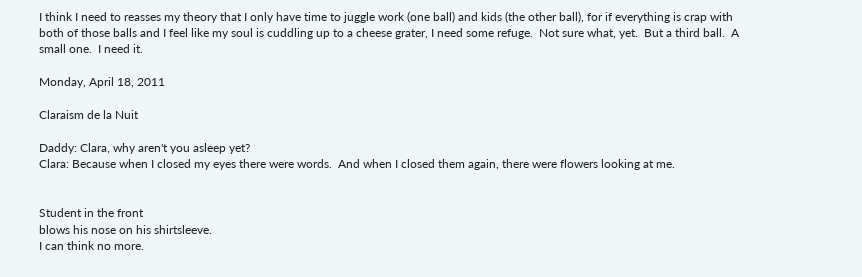I think I need to reasses my theory that I only have time to juggle work (one ball) and kids (the other ball), for if everything is crap with both of those balls and I feel like my soul is cuddling up to a cheese grater, I need some refuge.  Not sure what, yet.  But a third ball.  A small one.  I need it.

Monday, April 18, 2011

Claraism de la Nuit

Daddy: Clara, why aren't you asleep yet?
Clara: Because when I closed my eyes there were words.  And when I closed them again, there were flowers looking at me.


Student in the front
blows his nose on his shirtsleeve.
I can think no more.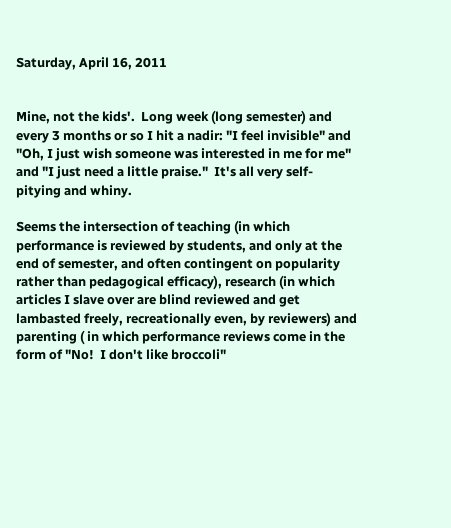Saturday, April 16, 2011


Mine, not the kids'.  Long week (long semester) and every 3 months or so I hit a nadir: "I feel invisible" and "Oh, I just wish someone was interested in me for me" and "I just need a little praise."  It's all very self- pitying and whiny.

Seems the intersection of teaching (in which performance is reviewed by students, and only at the end of semester, and often contingent on popularity rather than pedagogical efficacy), research (in which articles I slave over are blind reviewed and get lambasted freely, recreationally even, by reviewers) and parenting ( in which performance reviews come in the form of "No!  I don't like broccoli"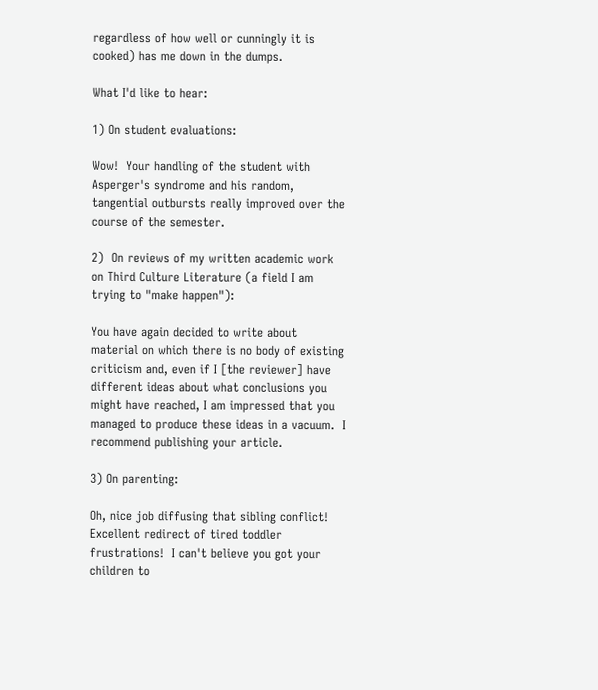regardless of how well or cunningly it is cooked) has me down in the dumps.

What I'd like to hear:

1) On student evaluations:

Wow!  Your handling of the student with Asperger's syndrome and his random, tangential outbursts really improved over the course of the semester.

2)  On reviews of my written academic work on Third Culture Literature (a field I am trying to "make happen"):

You have again decided to write about material on which there is no body of existing criticism and, even if I [the reviewer] have different ideas about what conclusions you might have reached, I am impressed that you managed to produce these ideas in a vacuum.  I recommend publishing your article.

3) On parenting:

Oh, nice job diffusing that sibling conflict!  Excellent redirect of tired toddler frustrations!  I can't believe you got your children to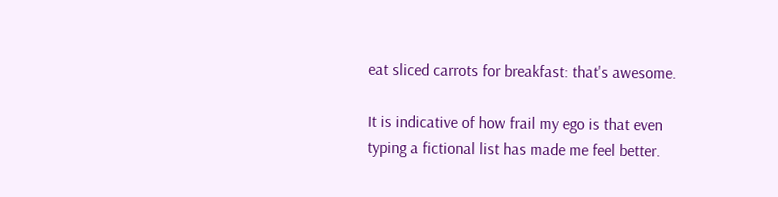eat sliced carrots for breakfast: that's awesome.

It is indicative of how frail my ego is that even typing a fictional list has made me feel better.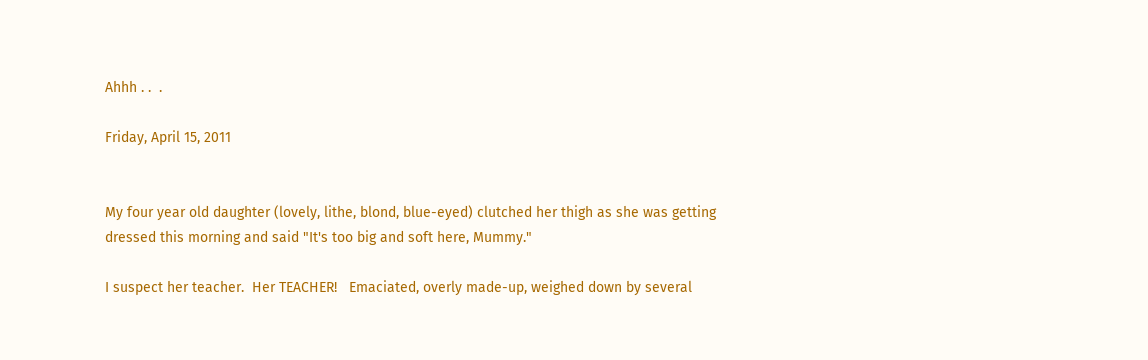Ahhh . .  .

Friday, April 15, 2011


My four year old daughter (lovely, lithe, blond, blue-eyed) clutched her thigh as she was getting dressed this morning and said "It's too big and soft here, Mummy."

I suspect her teacher.  Her TEACHER!   Emaciated, overly made-up, weighed down by several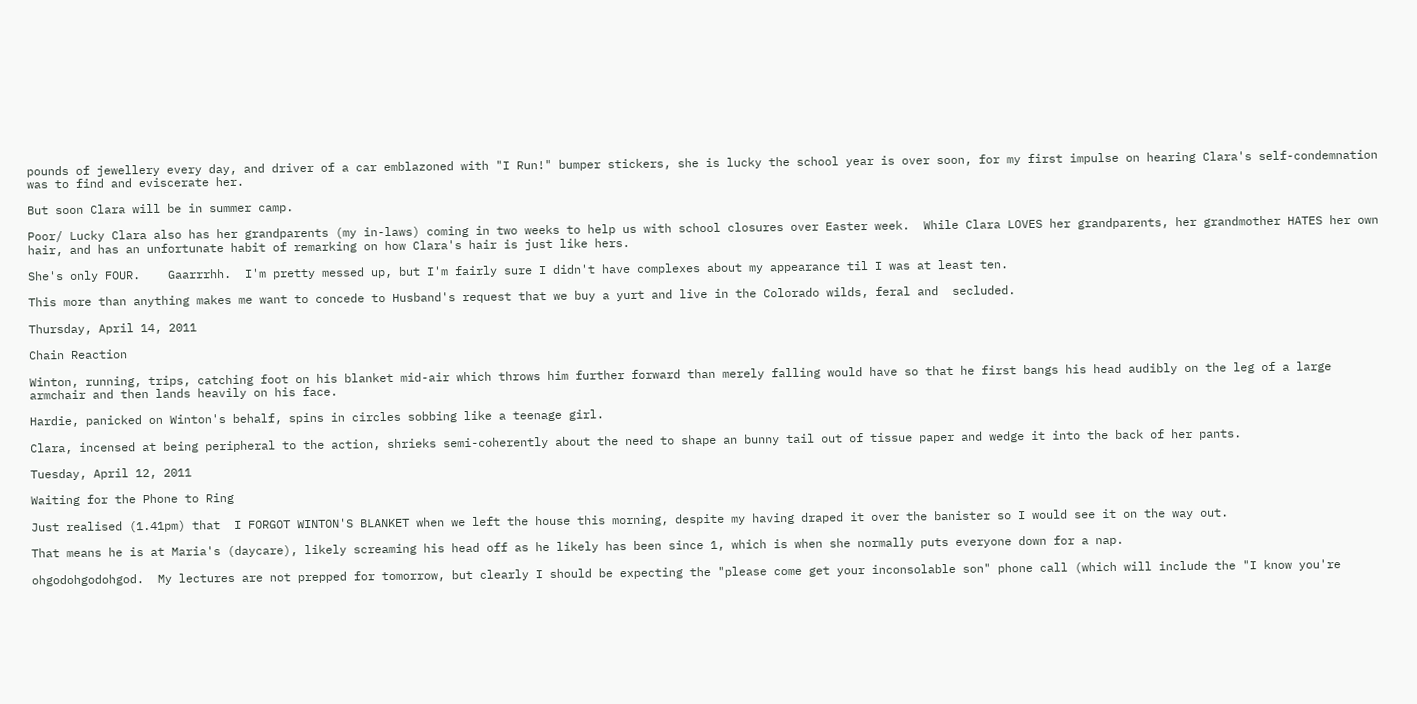pounds of jewellery every day, and driver of a car emblazoned with "I Run!" bumper stickers, she is lucky the school year is over soon, for my first impulse on hearing Clara's self-condemnation was to find and eviscerate her.

But soon Clara will be in summer camp.

Poor/ Lucky Clara also has her grandparents (my in-laws) coming in two weeks to help us with school closures over Easter week.  While Clara LOVES her grandparents, her grandmother HATES her own hair, and has an unfortunate habit of remarking on how Clara's hair is just like hers.

She's only FOUR.    Gaarrrhh.  I'm pretty messed up, but I'm fairly sure I didn't have complexes about my appearance til I was at least ten.

This more than anything makes me want to concede to Husband's request that we buy a yurt and live in the Colorado wilds, feral and  secluded.

Thursday, April 14, 2011

Chain Reaction

Winton, running, trips, catching foot on his blanket mid-air which throws him further forward than merely falling would have so that he first bangs his head audibly on the leg of a large armchair and then lands heavily on his face.

Hardie, panicked on Winton's behalf, spins in circles sobbing like a teenage girl.

Clara, incensed at being peripheral to the action, shrieks semi-coherently about the need to shape an bunny tail out of tissue paper and wedge it into the back of her pants.

Tuesday, April 12, 2011

Waiting for the Phone to Ring

Just realised (1.41pm) that  I FORGOT WINTON'S BLANKET when we left the house this morning, despite my having draped it over the banister so I would see it on the way out.

That means he is at Maria's (daycare), likely screaming his head off as he likely has been since 1, which is when she normally puts everyone down for a nap.

ohgodohgodohgod.  My lectures are not prepped for tomorrow, but clearly I should be expecting the "please come get your inconsolable son" phone call (which will include the "I know you're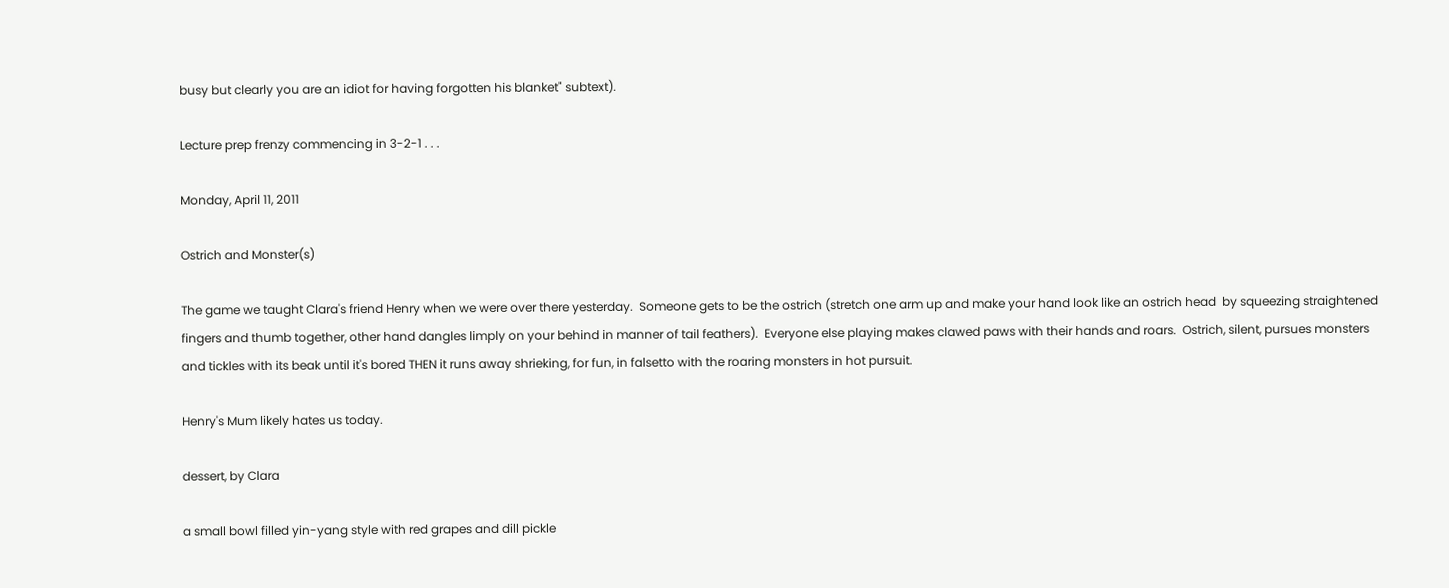busy but clearly you are an idiot for having forgotten his blanket" subtext).

Lecture prep frenzy commencing in 3-2-1 . . .

Monday, April 11, 2011

Ostrich and Monster(s)

The game we taught Clara's friend Henry when we were over there yesterday.  Someone gets to be the ostrich (stretch one arm up and make your hand look like an ostrich head  by squeezing straightened fingers and thumb together, other hand dangles limply on your behind in manner of tail feathers).  Everyone else playing makes clawed paws with their hands and roars.  Ostrich, silent, pursues monsters and tickles with its beak until it's bored THEN it runs away shrieking, for fun, in falsetto with the roaring monsters in hot pursuit.

Henry's Mum likely hates us today.

dessert, by Clara

a small bowl filled yin-yang style with red grapes and dill pickle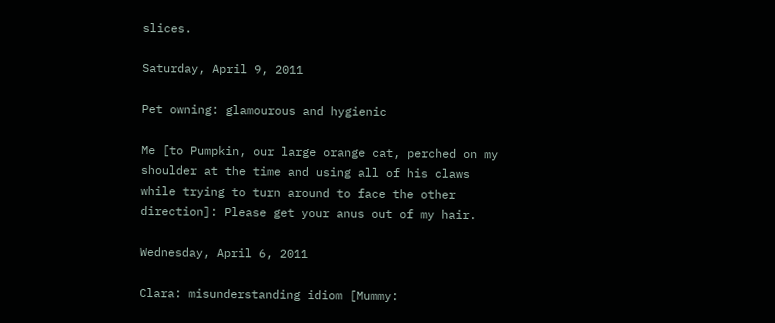slices.

Saturday, April 9, 2011

Pet owning: glamourous and hygienic

Me [to Pumpkin, our large orange cat, perched on my shoulder at the time and using all of his claws while trying to turn around to face the other direction]: Please get your anus out of my hair.

Wednesday, April 6, 2011

Clara: misunderstanding idiom [Mummy: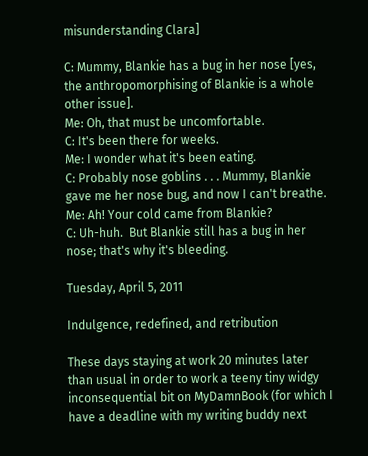misunderstanding Clara]

C: Mummy, Blankie has a bug in her nose [yes, the anthropomorphising of Blankie is a whole other issue].
Me: Oh, that must be uncomfortable.
C: It's been there for weeks.
Me: I wonder what it's been eating.
C: Probably nose goblins . . . Mummy, Blankie gave me her nose bug, and now I can't breathe.
Me: Ah! Your cold came from Blankie?
C: Uh-huh.  But Blankie still has a bug in her nose; that's why it's bleeding.

Tuesday, April 5, 2011

Indulgence, redefined, and retribution

These days staying at work 20 minutes later than usual in order to work a teeny tiny widgy inconsequential bit on MyDamnBook (for which I have a deadline with my writing buddy next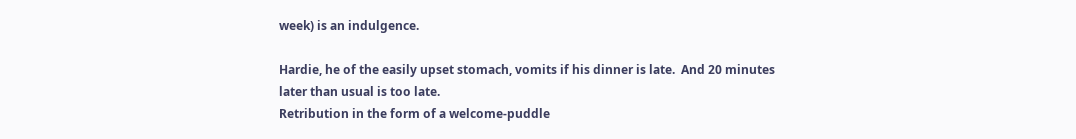week) is an indulgence.

Hardie, he of the easily upset stomach, vomits if his dinner is late.  And 20 minutes later than usual is too late.
Retribution in the form of a welcome-puddle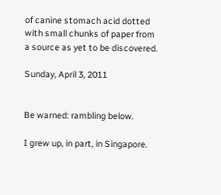of canine stomach acid dotted with small chunks of paper from a source as yet to be discovered.

Sunday, April 3, 2011


Be warned: rambling below.

I grew up, in part, in Singapore.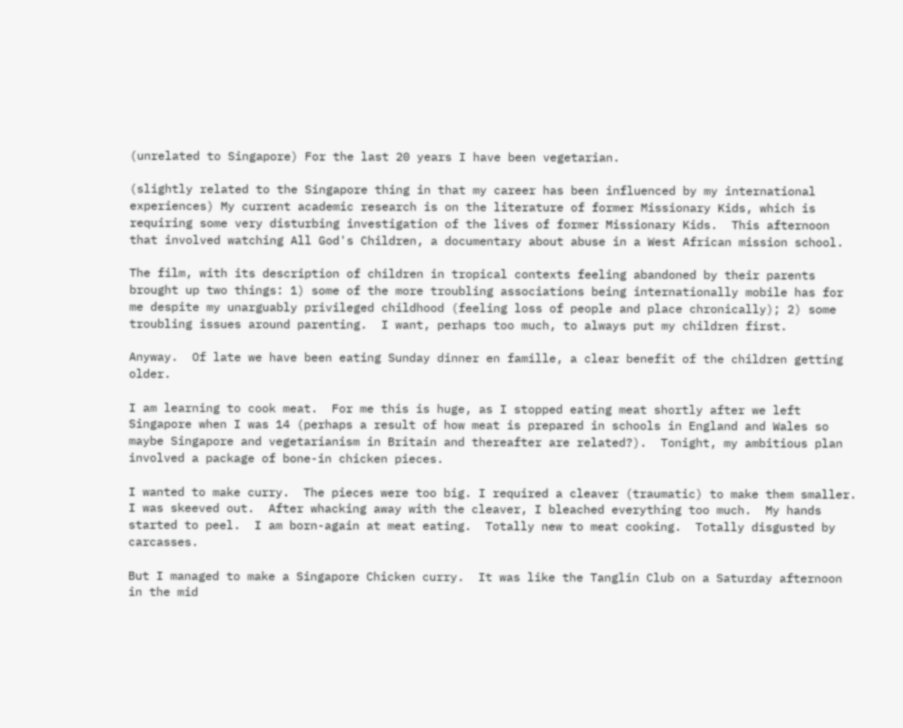(unrelated to Singapore) For the last 20 years I have been vegetarian.

(slightly related to the Singapore thing in that my career has been influenced by my international experiences) My current academic research is on the literature of former Missionary Kids, which is requiring some very disturbing investigation of the lives of former Missionary Kids.  This afternoon that involved watching All God's Children, a documentary about abuse in a West African mission school.

The film, with its description of children in tropical contexts feeling abandoned by their parents brought up two things: 1) some of the more troubling associations being internationally mobile has for me despite my unarguably privileged childhood (feeling loss of people and place chronically); 2) some troubling issues around parenting.  I want, perhaps too much, to always put my children first.

Anyway.  Of late we have been eating Sunday dinner en famille, a clear benefit of the children getting older.

I am learning to cook meat.  For me this is huge, as I stopped eating meat shortly after we left Singapore when I was 14 (perhaps a result of how meat is prepared in schools in England and Wales so maybe Singapore and vegetarianism in Britain and thereafter are related?).  Tonight, my ambitious plan involved a package of bone-in chicken pieces.

I wanted to make curry.  The pieces were too big. I required a cleaver (traumatic) to make them smaller.  I was skeeved out.  After whacking away with the cleaver, I bleached everything too much.  My hands started to peel.  I am born-again at meat eating.  Totally new to meat cooking.  Totally disgusted by carcasses.

But I managed to make a Singapore Chicken curry.  It was like the Tanglin Club on a Saturday afternoon in the mid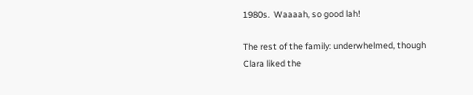1980s.  Waaaah, so good lah!

The rest of the family: underwhelmed, though Clara liked the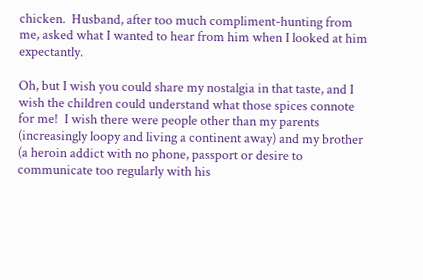chicken.  Husband, after too much compliment-hunting from me, asked what I wanted to hear from him when I looked at him expectantly.

Oh, but I wish you could share my nostalgia in that taste, and I wish the children could understand what those spices connote for me!  I wish there were people other than my parents (increasingly loopy and living a continent away) and my brother (a heroin addict with no phone, passport or desire to communicate too regularly with his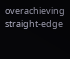overachieving straight-edge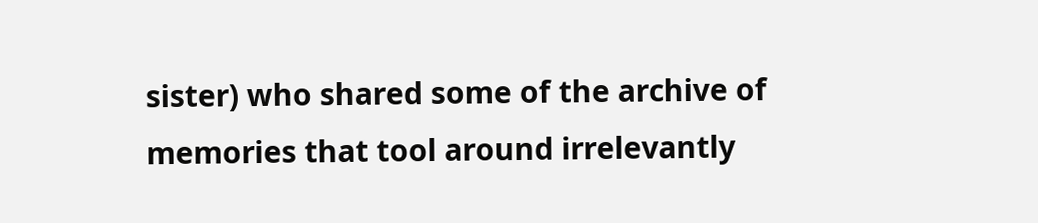sister) who shared some of the archive of memories that tool around irrelevantly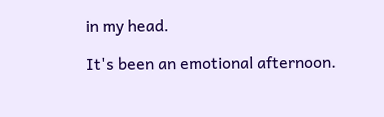in my head.

It's been an emotional afternoon.